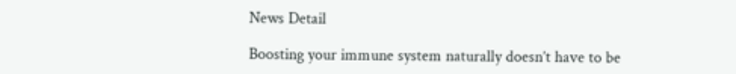News Detail

Boosting your immune system naturally doesn’t have to be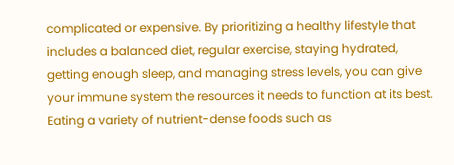complicated or expensive. By prioritizing a healthy lifestyle that includes a balanced diet, regular exercise, staying hydrated, getting enough sleep, and managing stress levels, you can give your immune system the resources it needs to function at its best. Eating a variety of nutrient-dense foods such as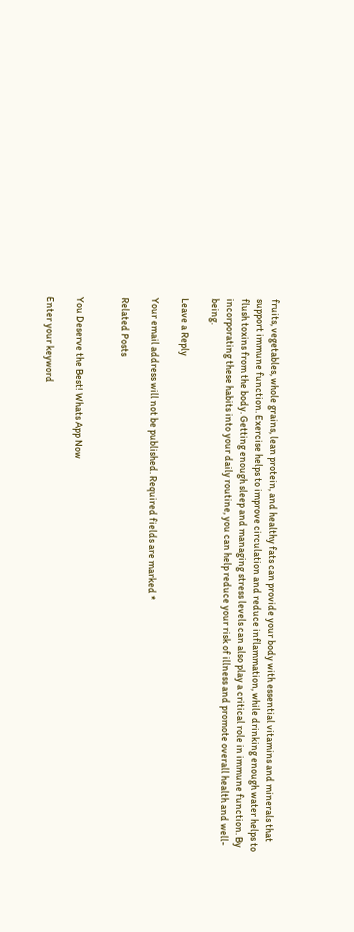fruits, vegetables, whole grains, lean protein, and healthy fats can provide your body with essential vitamins and minerals that support immune function. Exercise helps to improve circulation and reduce inflammation, while drinking enough water helps to flush toxins from the body. Getting enough sleep and managing stress levels can also play a critical role in immune function. By incorporating these habits into your daily routine, you can help reduce your risk of illness and promote overall health and well-being.

Leave a Reply

Your email address will not be published. Required fields are marked *

Related Posts


You Deserve the Best! Whats App Now

Enter your keyword